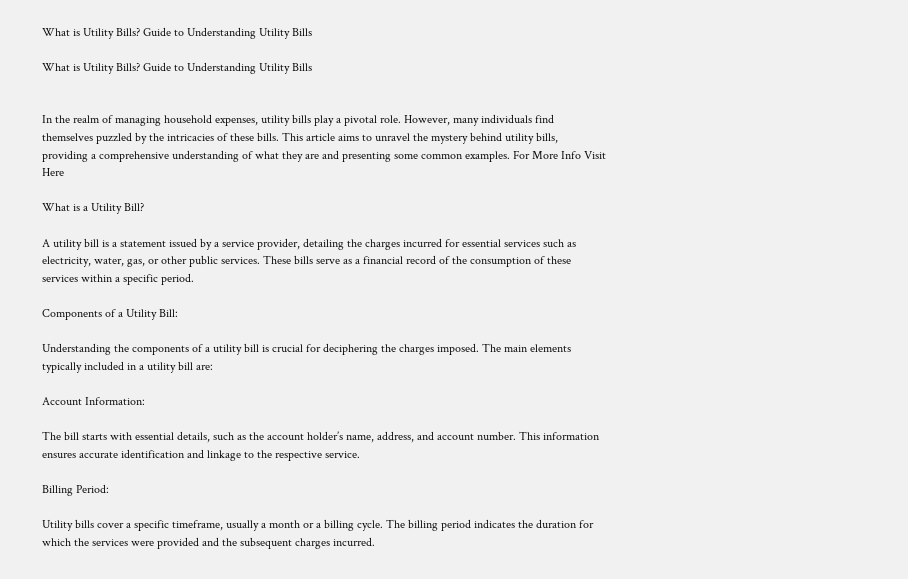What is Utility Bills? Guide to Understanding Utility Bills

What is Utility Bills? Guide to Understanding Utility Bills


In the realm of managing household expenses, utility bills play a pivotal role. However, many individuals find themselves puzzled by the intricacies of these bills. This article aims to unravel the mystery behind utility bills, providing a comprehensive understanding of what they are and presenting some common examples. For More Info Visit Here

What is a Utility Bill?

A utility bill is a statement issued by a service provider, detailing the charges incurred for essential services such as electricity, water, gas, or other public services. These bills serve as a financial record of the consumption of these services within a specific period.

Components of a Utility Bill:

Understanding the components of a utility bill is crucial for deciphering the charges imposed. The main elements typically included in a utility bill are:

Account Information:

The bill starts with essential details, such as the account holder’s name, address, and account number. This information ensures accurate identification and linkage to the respective service.

Billing Period:

Utility bills cover a specific timeframe, usually a month or a billing cycle. The billing period indicates the duration for which the services were provided and the subsequent charges incurred.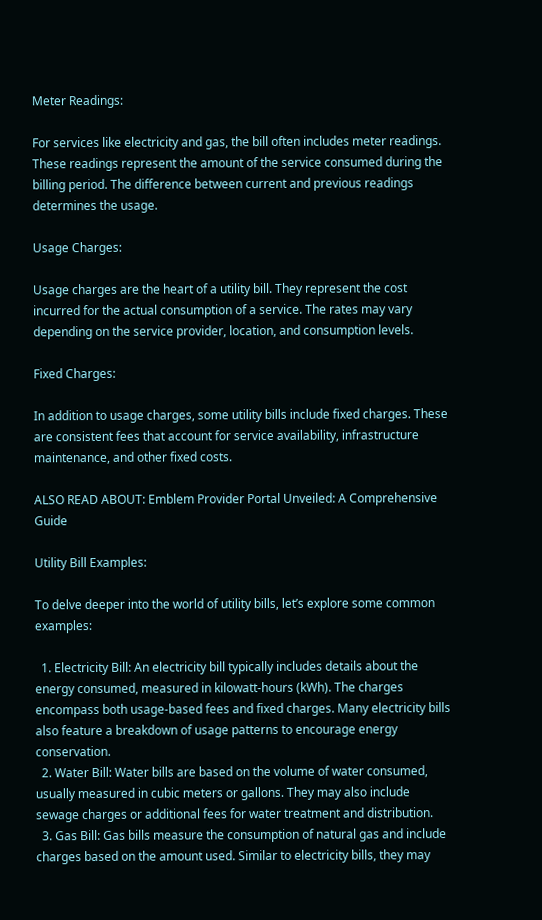Meter Readings:

For services like electricity and gas, the bill often includes meter readings. These readings represent the amount of the service consumed during the billing period. The difference between current and previous readings determines the usage.

Usage Charges:

Usage charges are the heart of a utility bill. They represent the cost incurred for the actual consumption of a service. The rates may vary depending on the service provider, location, and consumption levels.

Fixed Charges:

In addition to usage charges, some utility bills include fixed charges. These are consistent fees that account for service availability, infrastructure maintenance, and other fixed costs.

ALSO READ ABOUT: Emblem Provider Portal Unveiled: A Comprehensive Guide

Utility Bill Examples:

To delve deeper into the world of utility bills, let’s explore some common examples:

  1. Electricity Bill: An electricity bill typically includes details about the energy consumed, measured in kilowatt-hours (kWh). The charges encompass both usage-based fees and fixed charges. Many electricity bills also feature a breakdown of usage patterns to encourage energy conservation.
  2. Water Bill: Water bills are based on the volume of water consumed, usually measured in cubic meters or gallons. They may also include sewage charges or additional fees for water treatment and distribution.
  3. Gas Bill: Gas bills measure the consumption of natural gas and include charges based on the amount used. Similar to electricity bills, they may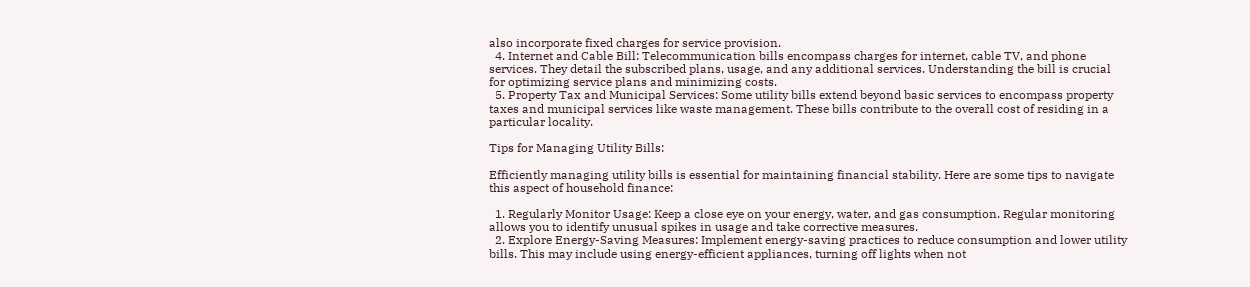also incorporate fixed charges for service provision.
  4. Internet and Cable Bill: Telecommunication bills encompass charges for internet, cable TV, and phone services. They detail the subscribed plans, usage, and any additional services. Understanding the bill is crucial for optimizing service plans and minimizing costs.
  5. Property Tax and Municipal Services: Some utility bills extend beyond basic services to encompass property taxes and municipal services like waste management. These bills contribute to the overall cost of residing in a particular locality.

Tips for Managing Utility Bills:

Efficiently managing utility bills is essential for maintaining financial stability. Here are some tips to navigate this aspect of household finance:

  1. Regularly Monitor Usage: Keep a close eye on your energy, water, and gas consumption. Regular monitoring allows you to identify unusual spikes in usage and take corrective measures.
  2. Explore Energy-Saving Measures: Implement energy-saving practices to reduce consumption and lower utility bills. This may include using energy-efficient appliances, turning off lights when not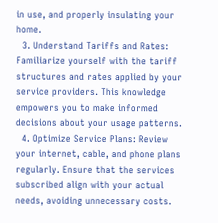in use, and properly insulating your home.
  3. Understand Tariffs and Rates: Familiarize yourself with the tariff structures and rates applied by your service providers. This knowledge empowers you to make informed decisions about your usage patterns.
  4. Optimize Service Plans: Review your internet, cable, and phone plans regularly. Ensure that the services subscribed align with your actual needs, avoiding unnecessary costs.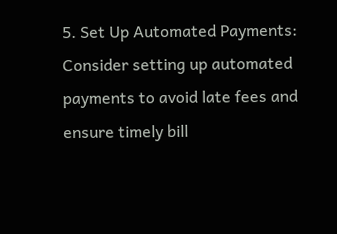5. Set Up Automated Payments: Consider setting up automated payments to avoid late fees and ensure timely bill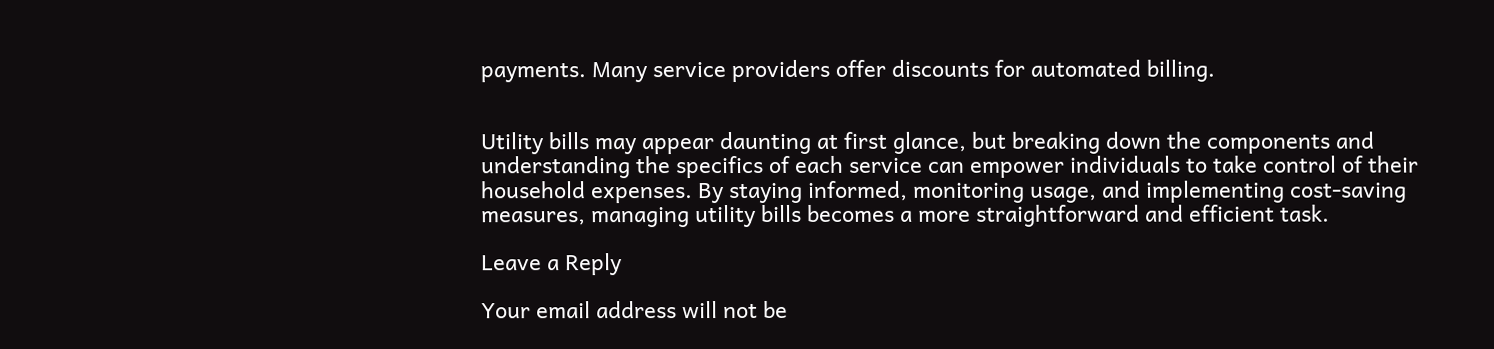payments. Many service providers offer discounts for automated billing.


Utility bills may appear daunting at first glance, but breaking down the components and understanding the specifics of each service can empower individuals to take control of their household expenses. By staying informed, monitoring usage, and implementing cost-saving measures, managing utility bills becomes a more straightforward and efficient task.

Leave a Reply

Your email address will not be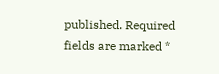published. Required fields are marked *